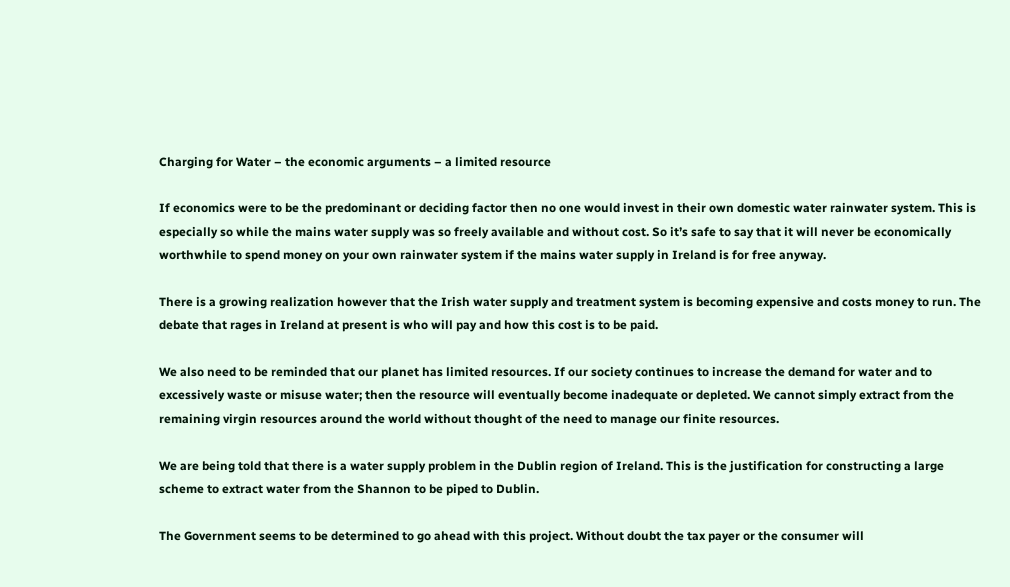Charging for Water – the economic arguments – a limited resource

If economics were to be the predominant or deciding factor then no one would invest in their own domestic water rainwater system. This is especially so while the mains water supply was so freely available and without cost. So it’s safe to say that it will never be economically worthwhile to spend money on your own rainwater system if the mains water supply in Ireland is for free anyway.

There is a growing realization however that the Irish water supply and treatment system is becoming expensive and costs money to run. The debate that rages in Ireland at present is who will pay and how this cost is to be paid.

We also need to be reminded that our planet has limited resources. If our society continues to increase the demand for water and to excessively waste or misuse water; then the resource will eventually become inadequate or depleted. We cannot simply extract from the remaining virgin resources around the world without thought of the need to manage our finite resources.

We are being told that there is a water supply problem in the Dublin region of Ireland. This is the justification for constructing a large scheme to extract water from the Shannon to be piped to Dublin.

The Government seems to be determined to go ahead with this project. Without doubt the tax payer or the consumer will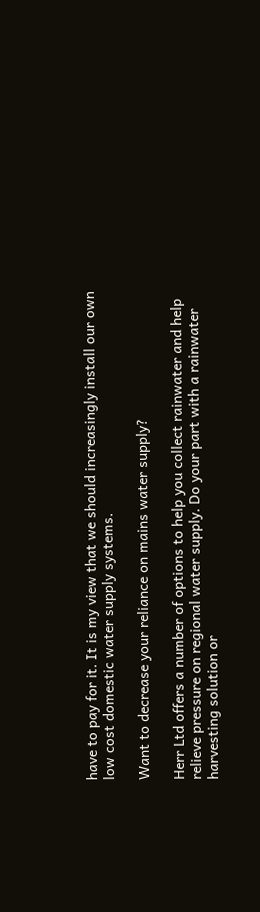have to pay for it. It is my view that we should increasingly install our own low cost domestic water supply systems.

Want to decrease your reliance on mains water supply?

Herr Ltd offers a number of options to help you collect rainwater and help relieve pressure on regional water supply. Do your part with a rainwater harvesting solution or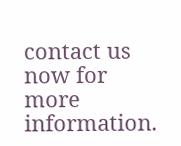contact us now for more information.